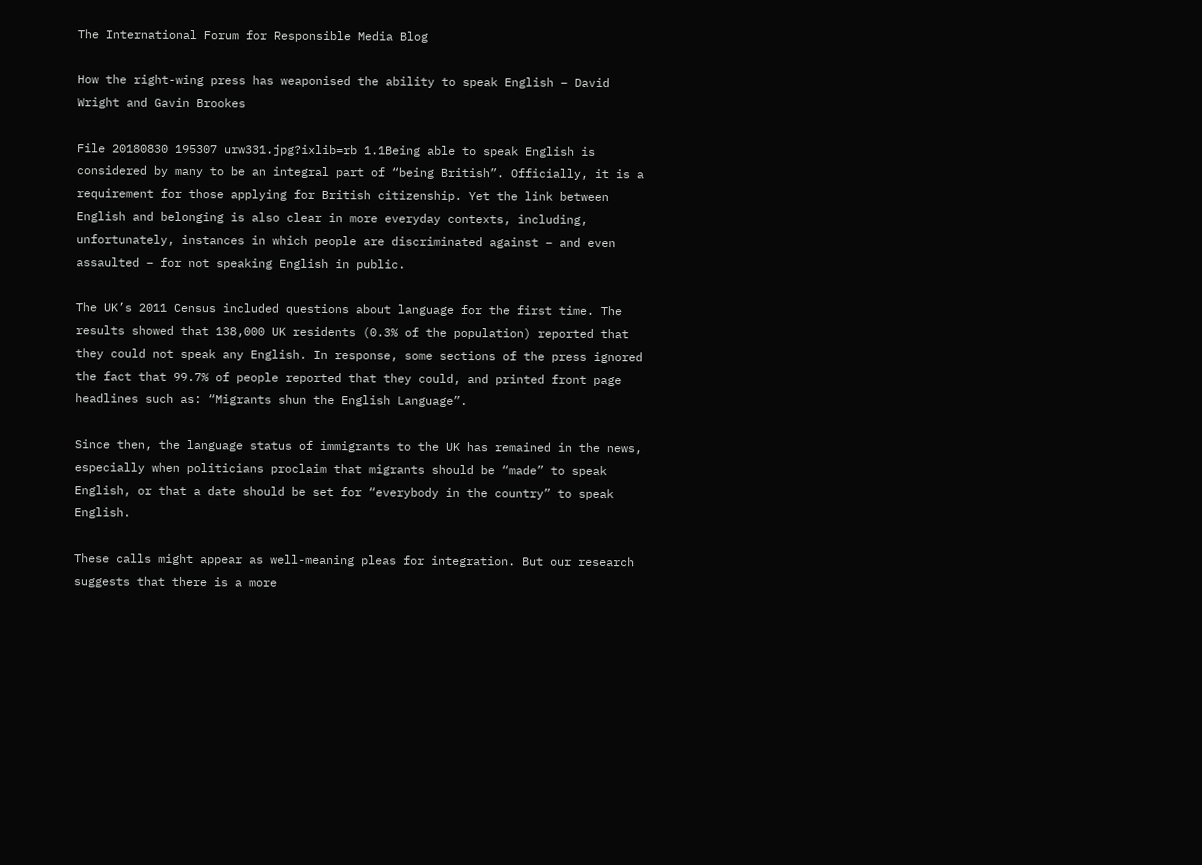The International Forum for Responsible Media Blog

How the right-wing press has weaponised the ability to speak English – David Wright and Gavin Brookes

File 20180830 195307 urw331.jpg?ixlib=rb 1.1Being able to speak English is considered by many to be an integral part of “being British”. Officially, it is a requirement for those applying for British citizenship. Yet the link between English and belonging is also clear in more everyday contexts, including, unfortunately, instances in which people are discriminated against – and even assaulted – for not speaking English in public.

The UK’s 2011 Census included questions about language for the first time. The results showed that 138,000 UK residents (0.3% of the population) reported that they could not speak any English. In response, some sections of the press ignored the fact that 99.7% of people reported that they could, and printed front page headlines such as: “Migrants shun the English Language”.

Since then, the language status of immigrants to the UK has remained in the news, especially when politicians proclaim that migrants should be “made” to speak English, or that a date should be set for “everybody in the country” to speak English.

These calls might appear as well-meaning pleas for integration. But our research suggests that there is a more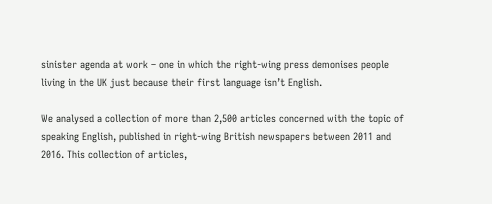sinister agenda at work – one in which the right-wing press demonises people living in the UK just because their first language isn’t English.

We analysed a collection of more than 2,500 articles concerned with the topic of speaking English, published in right-wing British newspapers between 2011 and 2016. This collection of articles,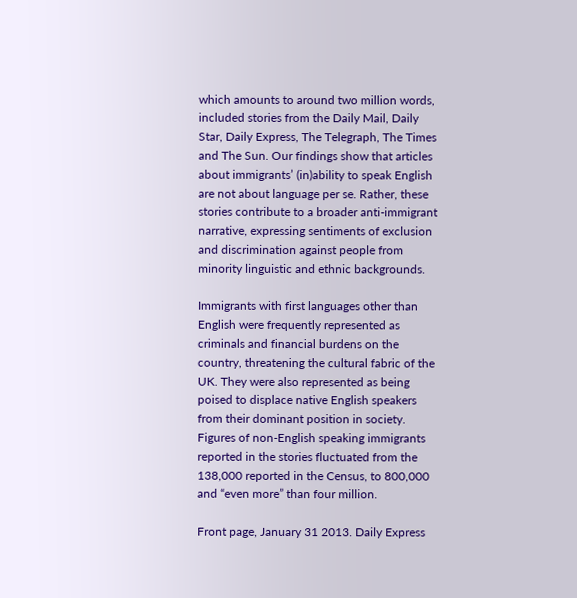which amounts to around two million words, included stories from the Daily Mail, Daily Star, Daily Express, The Telegraph, The Times and The Sun. Our findings show that articles about immigrants’ (in)ability to speak English are not about language per se. Rather, these stories contribute to a broader anti-immigrant narrative, expressing sentiments of exclusion and discrimination against people from minority linguistic and ethnic backgrounds.

Immigrants with first languages other than English were frequently represented as criminals and financial burdens on the country, threatening the cultural fabric of the UK. They were also represented as being poised to displace native English speakers from their dominant position in society. Figures of non-English speaking immigrants reported in the stories fluctuated from the 138,000 reported in the Census, to 800,000 and “even more” than four million.

Front page, January 31 2013. Daily Express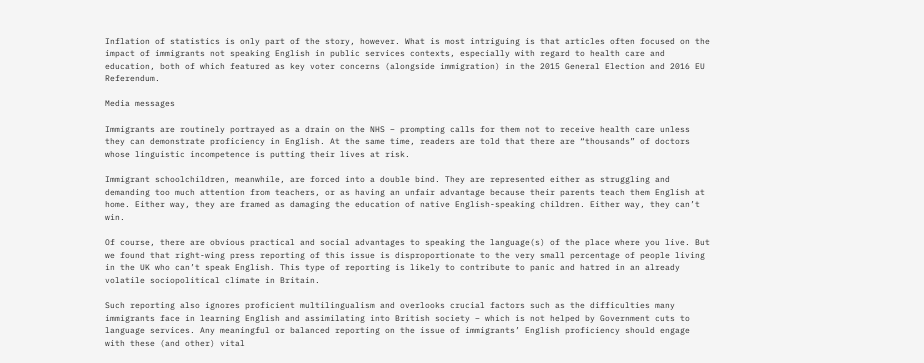Inflation of statistics is only part of the story, however. What is most intriguing is that articles often focused on the impact of immigrants not speaking English in public services contexts, especially with regard to health care and education, both of which featured as key voter concerns (alongside immigration) in the 2015 General Election and 2016 EU Referendum.

Media messages

Immigrants are routinely portrayed as a drain on the NHS – prompting calls for them not to receive health care unless they can demonstrate proficiency in English. At the same time, readers are told that there are “thousands” of doctors whose linguistic incompetence is putting their lives at risk.

Immigrant schoolchildren, meanwhile, are forced into a double bind. They are represented either as struggling and demanding too much attention from teachers, or as having an unfair advantage because their parents teach them English at home. Either way, they are framed as damaging the education of native English-speaking children. Either way, they can’t win.

Of course, there are obvious practical and social advantages to speaking the language(s) of the place where you live. But we found that right-wing press reporting of this issue is disproportionate to the very small percentage of people living in the UK who can’t speak English. This type of reporting is likely to contribute to panic and hatred in an already volatile sociopolitical climate in Britain.

Such reporting also ignores proficient multilingualism and overlooks crucial factors such as the difficulties many immigrants face in learning English and assimilating into British society – which is not helped by Government cuts to language services. Any meaningful or balanced reporting on the issue of immigrants’ English proficiency should engage with these (and other) vital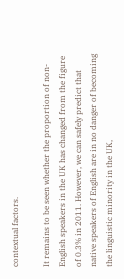contextual factors.

It remains to be seen whether the proportion of non-English speakers in the UK has changed from the figure of 0.3% in 2011. However, we can safely predict that native speakers of English are in no danger of becoming the linguistic minority in the UK,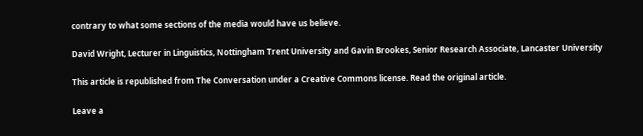contrary to what some sections of the media would have us believe.

David Wright, Lecturer in Linguistics, Nottingham Trent University and Gavin Brookes, Senior Research Associate, Lancaster University

This article is republished from The Conversation under a Creative Commons license. Read the original article.

Leave a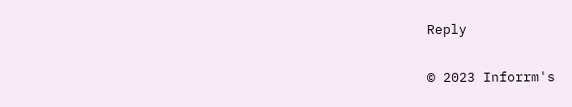Reply

© 2023 Inforrm's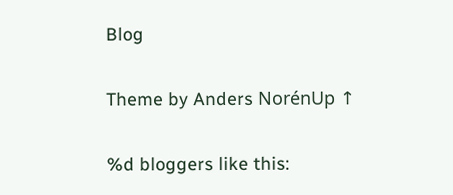Blog

Theme by Anders NorénUp ↑

%d bloggers like this: